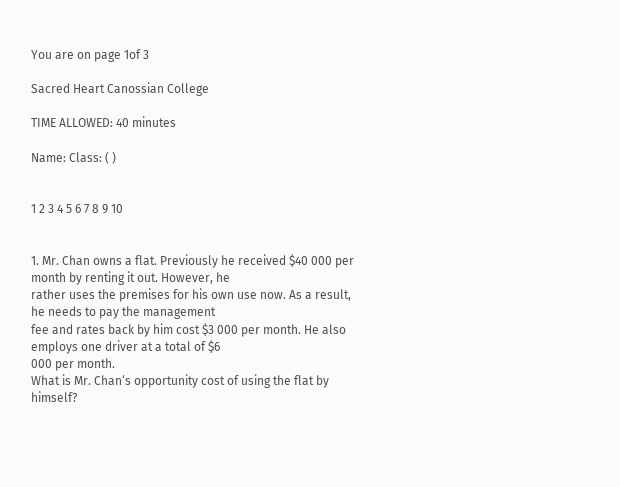You are on page 1of 3

Sacred Heart Canossian College

TIME ALLOWED: 40 minutes

Name: Class: ( )


1 2 3 4 5 6 7 8 9 10


1. Mr. Chan owns a flat. Previously he received $40 000 per month by renting it out. However, he
rather uses the premises for his own use now. As a result, he needs to pay the management
fee and rates back by him cost $3 000 per month. He also employs one driver at a total of $6
000 per month.
What is Mr. Chan‘s opportunity cost of using the flat by himself?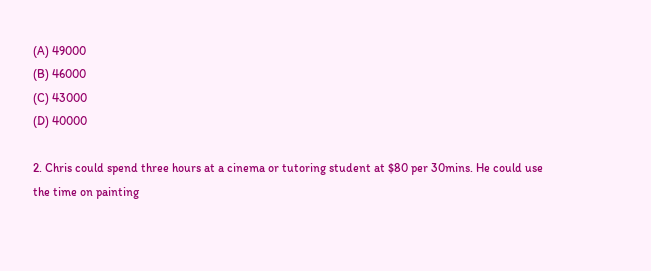(A) 49000
(B) 46000
(C) 43000
(D) 40000

2. Chris could spend three hours at a cinema or tutoring student at $80 per 30mins. He could use
the time on painting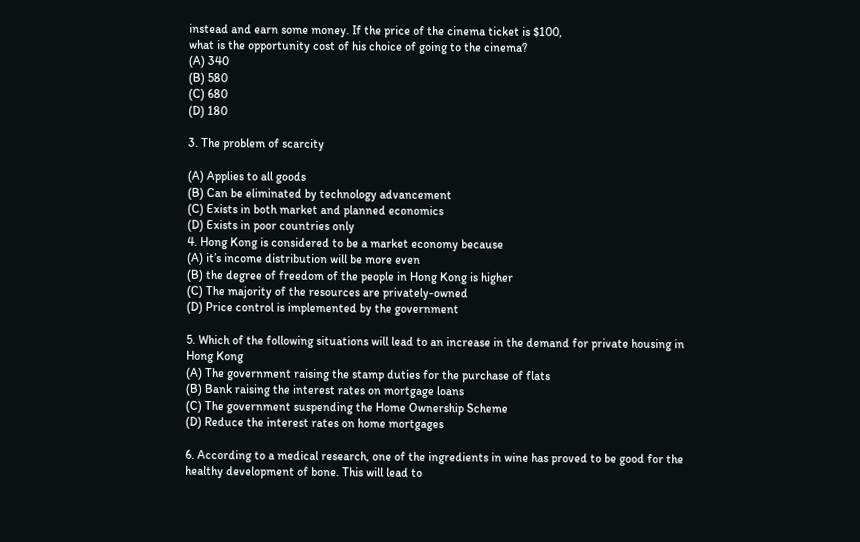instead and earn some money. If the price of the cinema ticket is $100,
what is the opportunity cost of his choice of going to the cinema?
(A) 340
(B) 580
(C) 680
(D) 180

3. The problem of scarcity

(A) Applies to all goods
(B) Can be eliminated by technology advancement
(C) Exists in both market and planned economics
(D) Exists in poor countries only
4. Hong Kong is considered to be a market economy because
(A) it’s income distribution will be more even
(B) the degree of freedom of the people in Hong Kong is higher
(C) The majority of the resources are privately-owned
(D) Price control is implemented by the government

5. Which of the following situations will lead to an increase in the demand for private housing in
Hong Kong
(A) The government raising the stamp duties for the purchase of flats
(B) Bank raising the interest rates on mortgage loans
(C) The government suspending the Home Ownership Scheme
(D) Reduce the interest rates on home mortgages

6. According to a medical research, one of the ingredients in wine has proved to be good for the
healthy development of bone. This will lead to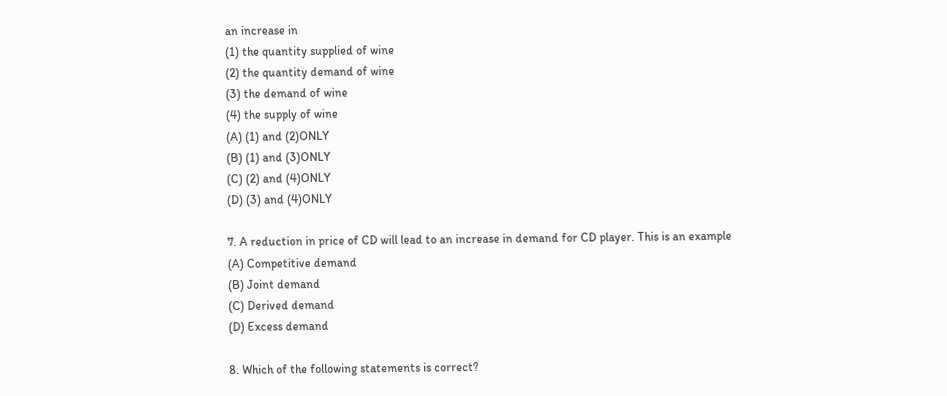an increase in
(1) the quantity supplied of wine
(2) the quantity demand of wine
(3) the demand of wine
(4) the supply of wine
(A) (1) and (2)ONLY
(B) (1) and (3)ONLY
(C) (2) and (4)ONLY
(D) (3) and (4)ONLY

7. A reduction in price of CD will lead to an increase in demand for CD player. This is an example
(A) Competitive demand
(B) Joint demand
(C) Derived demand
(D) Excess demand

8. Which of the following statements is correct?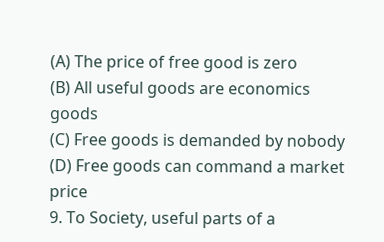(A) The price of free good is zero
(B) All useful goods are economics goods
(C) Free goods is demanded by nobody
(D) Free goods can command a market price
9. To Society, useful parts of a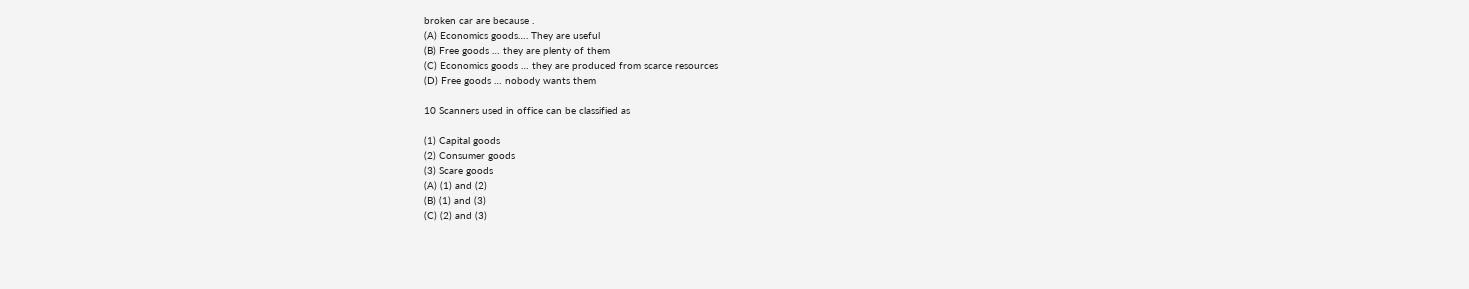broken car are because .
(A) Economics goods…. They are useful
(B) Free goods … they are plenty of them
(C) Economics goods … they are produced from scarce resources
(D) Free goods … nobody wants them

10 Scanners used in office can be classified as

(1) Capital goods
(2) Consumer goods
(3) Scare goods
(A) (1) and (2)
(B) (1) and (3)
(C) (2) and (3)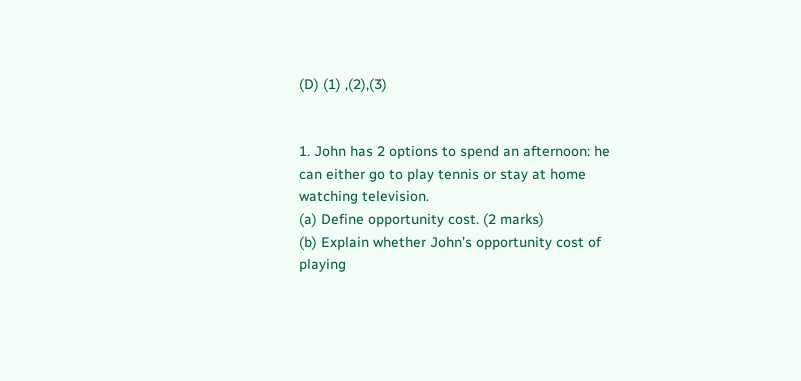(D) (1) ,(2),(3)


1. John has 2 options to spend an afternoon: he can either go to play tennis or stay at home
watching television.
(a) Define opportunity cost. (2 marks)
(b) Explain whether John’s opportunity cost of playing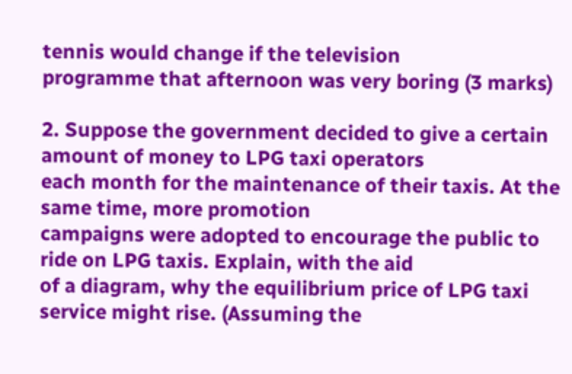tennis would change if the television
programme that afternoon was very boring (3 marks)

2. Suppose the government decided to give a certain amount of money to LPG taxi operators
each month for the maintenance of their taxis. At the same time, more promotion
campaigns were adopted to encourage the public to ride on LPG taxis. Explain, with the aid
of a diagram, why the equilibrium price of LPG taxi service might rise. (Assuming the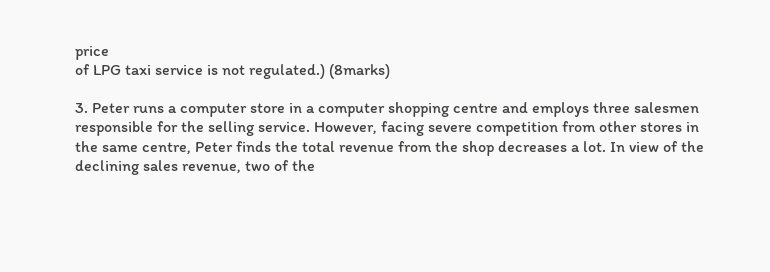price
of LPG taxi service is not regulated.) (8marks)

3. Peter runs a computer store in a computer shopping centre and employs three salesmen
responsible for the selling service. However, facing severe competition from other stores in
the same centre, Peter finds the total revenue from the shop decreases a lot. In view of the
declining sales revenue, two of the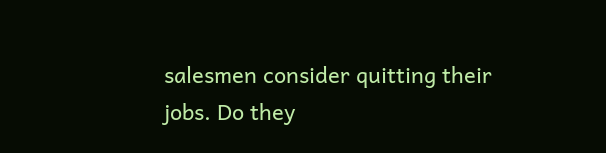salesmen consider quitting their jobs. Do they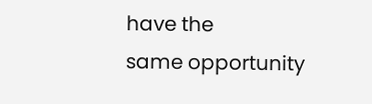have the
same opportunity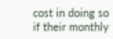cost in doing so if their monthly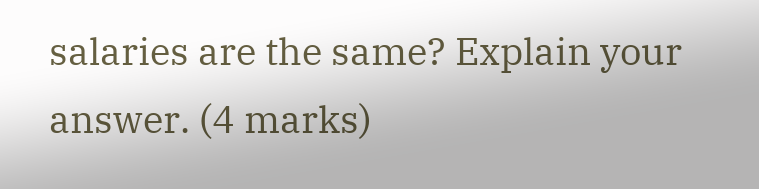salaries are the same? Explain your
answer. (4 marks)